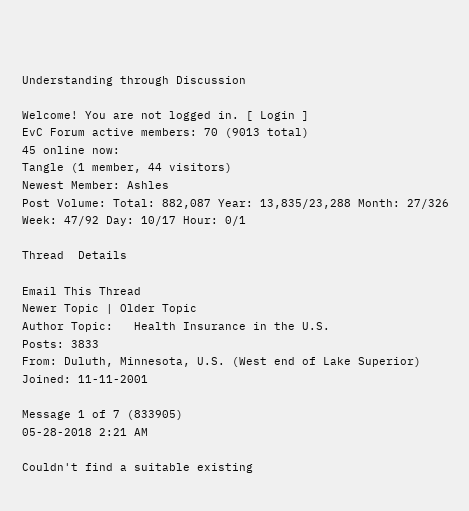Understanding through Discussion

Welcome! You are not logged in. [ Login ]
EvC Forum active members: 70 (9013 total)
45 online now:
Tangle (1 member, 44 visitors)
Newest Member: Ashles
Post Volume: Total: 882,087 Year: 13,835/23,288 Month: 27/326 Week: 47/92 Day: 10/17 Hour: 0/1

Thread  Details

Email This Thread
Newer Topic | Older Topic
Author Topic:   Health Insurance in the U.S.
Posts: 3833
From: Duluth, Minnesota, U.S. (West end of Lake Superior)
Joined: 11-11-2001

Message 1 of 7 (833905)
05-28-2018 2:21 AM

Couldn't find a suitable existing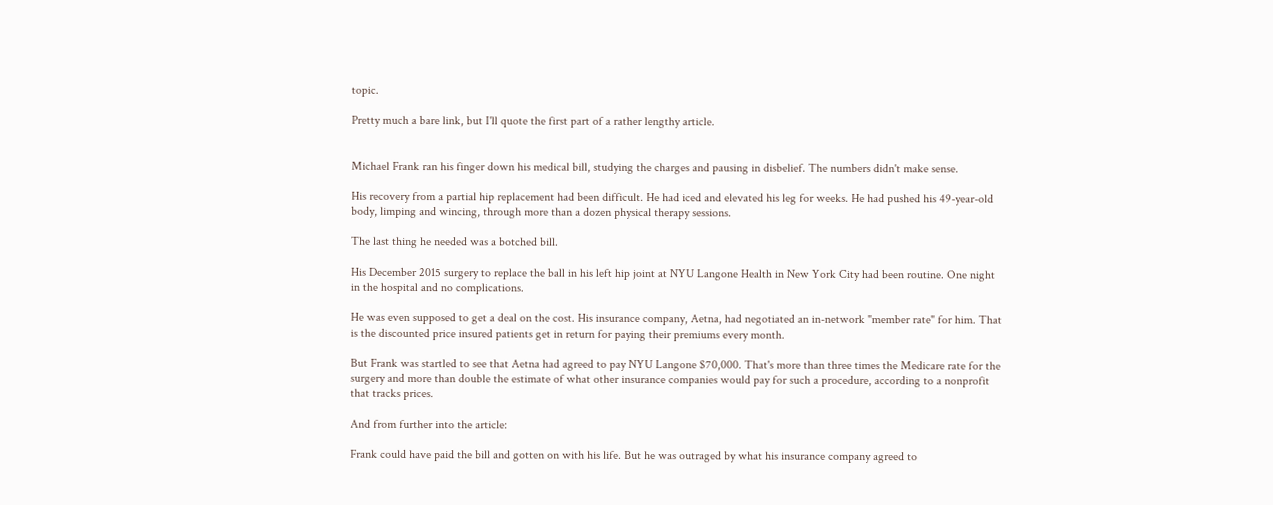topic.

Pretty much a bare link, but I'll quote the first part of a rather lengthy article.


Michael Frank ran his finger down his medical bill, studying the charges and pausing in disbelief. The numbers didn't make sense.

His recovery from a partial hip replacement had been difficult. He had iced and elevated his leg for weeks. He had pushed his 49-year-old body, limping and wincing, through more than a dozen physical therapy sessions.

The last thing he needed was a botched bill.

His December 2015 surgery to replace the ball in his left hip joint at NYU Langone Health in New York City had been routine. One night in the hospital and no complications.

He was even supposed to get a deal on the cost. His insurance company, Aetna, had negotiated an in-network "member rate" for him. That is the discounted price insured patients get in return for paying their premiums every month.

But Frank was startled to see that Aetna had agreed to pay NYU Langone $70,000. That's more than three times the Medicare rate for the surgery and more than double the estimate of what other insurance companies would pay for such a procedure, according to a nonprofit that tracks prices.

And from further into the article:

Frank could have paid the bill and gotten on with his life. But he was outraged by what his insurance company agreed to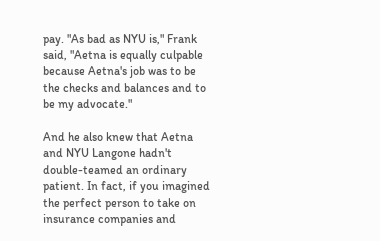pay. "As bad as NYU is," Frank said, "Aetna is equally culpable because Aetna's job was to be the checks and balances and to be my advocate."

And he also knew that Aetna and NYU Langone hadn't double-teamed an ordinary patient. In fact, if you imagined the perfect person to take on insurance companies and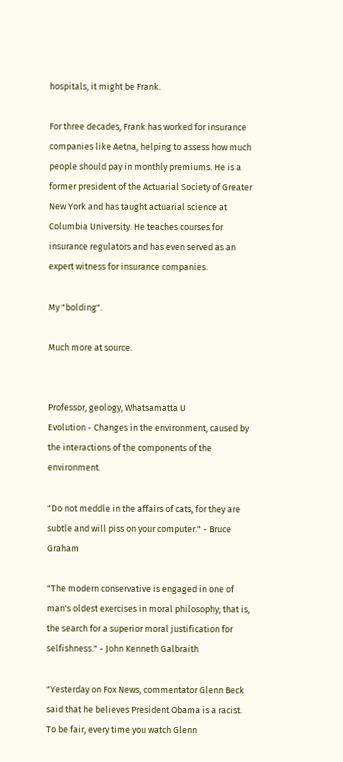hospitals, it might be Frank.

For three decades, Frank has worked for insurance companies like Aetna, helping to assess how much people should pay in monthly premiums. He is a former president of the Actuarial Society of Greater New York and has taught actuarial science at Columbia University. He teaches courses for insurance regulators and has even served as an expert witness for insurance companies.

My "bolding".

Much more at source.


Professor, geology, Whatsamatta U
Evolution - Changes in the environment, caused by the interactions of the components of the environment.

"Do not meddle in the affairs of cats, for they are subtle and will piss on your computer." - Bruce Graham

"The modern conservative is engaged in one of man's oldest exercises in moral philosophy; that is, the search for a superior moral justification for selfishness." - John Kenneth Galbraith

"Yesterday on Fox News, commentator Glenn Beck said that he believes President Obama is a racist. To be fair, every time you watch Glenn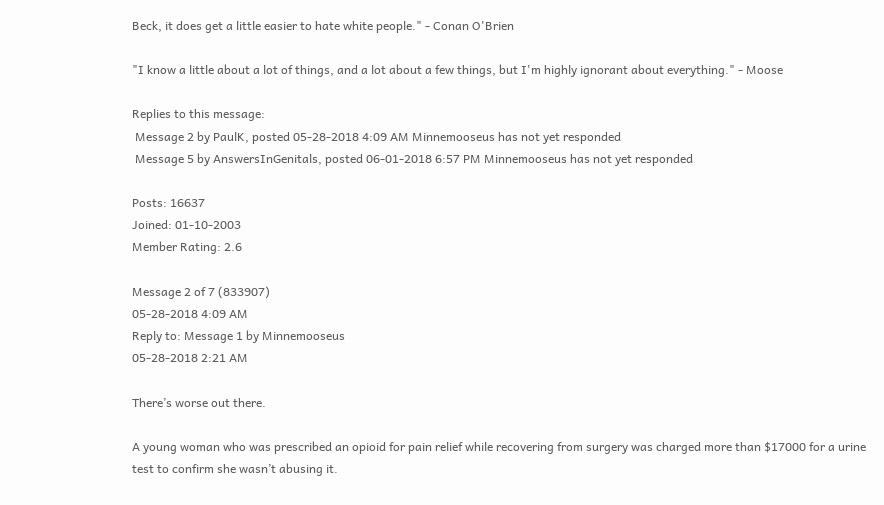Beck, it does get a little easier to hate white people." - Conan O'Brien

"I know a little about a lot of things, and a lot about a few things, but I'm highly ignorant about everything." - Moose

Replies to this message:
 Message 2 by PaulK, posted 05-28-2018 4:09 AM Minnemooseus has not yet responded
 Message 5 by AnswersInGenitals, posted 06-01-2018 6:57 PM Minnemooseus has not yet responded

Posts: 16637
Joined: 01-10-2003
Member Rating: 2.6

Message 2 of 7 (833907)
05-28-2018 4:09 AM
Reply to: Message 1 by Minnemooseus
05-28-2018 2:21 AM

There’s worse out there.

A young woman who was prescribed an opioid for pain relief while recovering from surgery was charged more than $17000 for a urine test to confirm she wasn’t abusing it.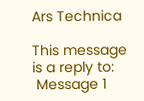Ars Technica

This message is a reply to:
 Message 1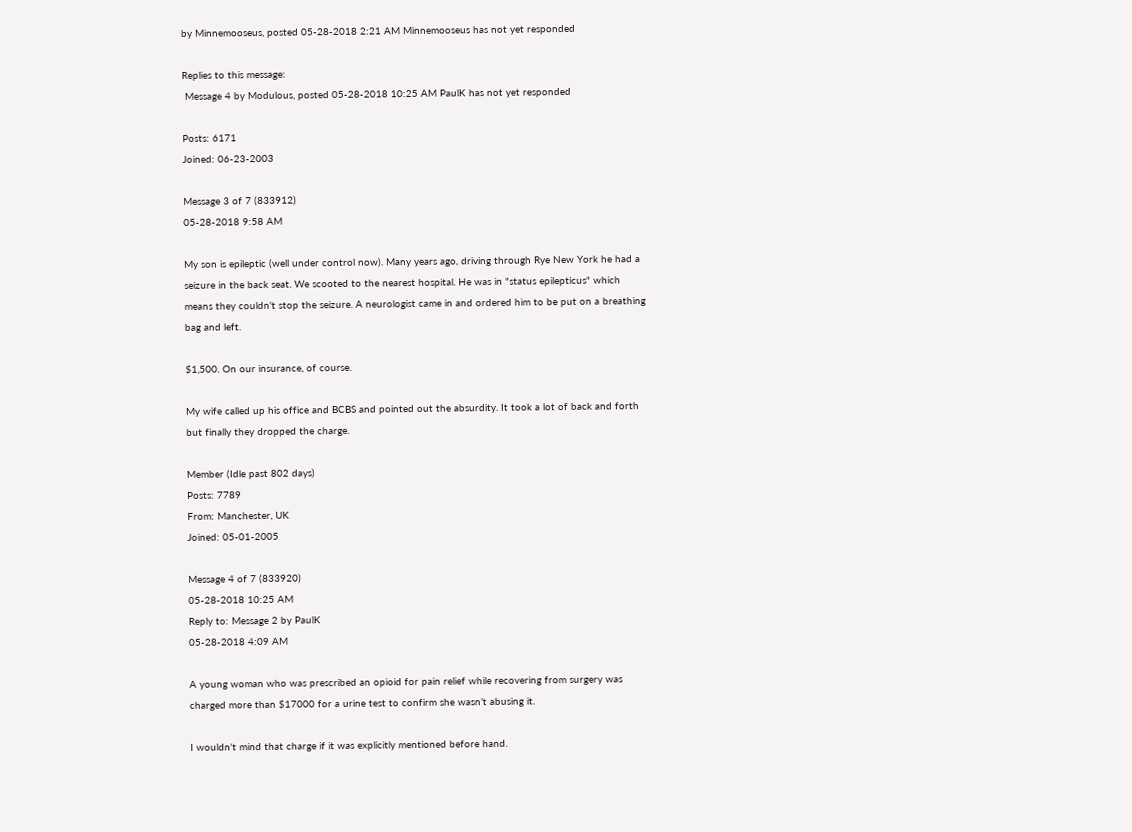by Minnemooseus, posted 05-28-2018 2:21 AM Minnemooseus has not yet responded

Replies to this message:
 Message 4 by Modulous, posted 05-28-2018 10:25 AM PaulK has not yet responded

Posts: 6171
Joined: 06-23-2003

Message 3 of 7 (833912)
05-28-2018 9:58 AM

My son is epileptic (well under control now). Many years ago, driving through Rye New York he had a seizure in the back seat. We scooted to the nearest hospital. He was in "status epilepticus" which means they couldn't stop the seizure. A neurologist came in and ordered him to be put on a breathing bag and left.

$1,500. On our insurance, of course.

My wife called up his office and BCBS and pointed out the absurdity. It took a lot of back and forth but finally they dropped the charge.

Member (Idle past 802 days)
Posts: 7789
From: Manchester, UK
Joined: 05-01-2005

Message 4 of 7 (833920)
05-28-2018 10:25 AM
Reply to: Message 2 by PaulK
05-28-2018 4:09 AM

A young woman who was prescribed an opioid for pain relief while recovering from surgery was charged more than $17000 for a urine test to confirm she wasn’t abusing it.

I wouldn't mind that charge if it was explicitly mentioned before hand.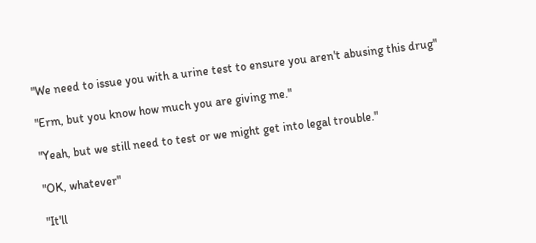"We need to issue you with a urine test to ensure you aren't abusing this drug"

"Erm, but you know how much you are giving me."

"Yeah, but we still need to test or we might get into legal trouble."

"OK, whatever"

"It'll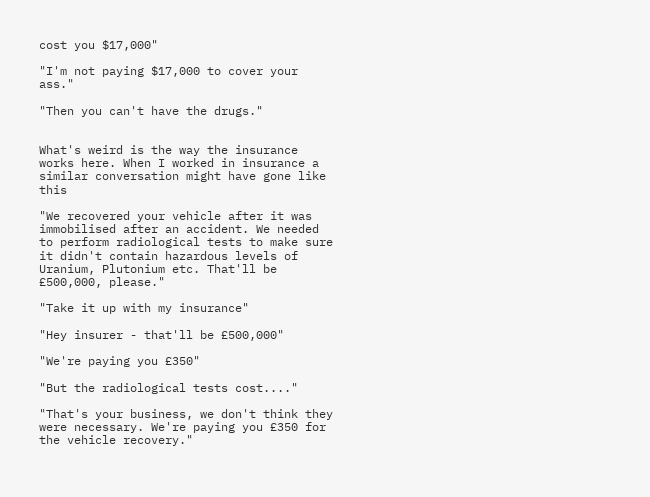cost you $17,000"

"I'm not paying $17,000 to cover your ass."

"Then you can't have the drugs."


What's weird is the way the insurance works here. When I worked in insurance a similar conversation might have gone like this

"We recovered your vehicle after it was immobilised after an accident. We needed to perform radiological tests to make sure it didn't contain hazardous levels of Uranium, Plutonium etc. That'll be £500,000, please."

"Take it up with my insurance"

"Hey insurer - that'll be £500,000"

"We're paying you £350"

"But the radiological tests cost...."

"That's your business, we don't think they were necessary. We're paying you £350 for the vehicle recovery."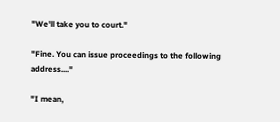"We'll take you to court."

"Fine. You can issue proceedings to the following address...."

"I mean,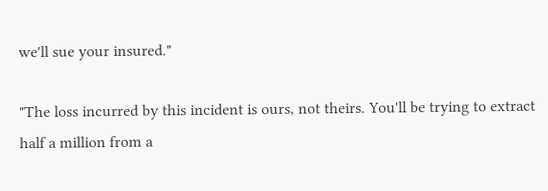we'll sue your insured."

"The loss incurred by this incident is ours, not theirs. You'll be trying to extract half a million from a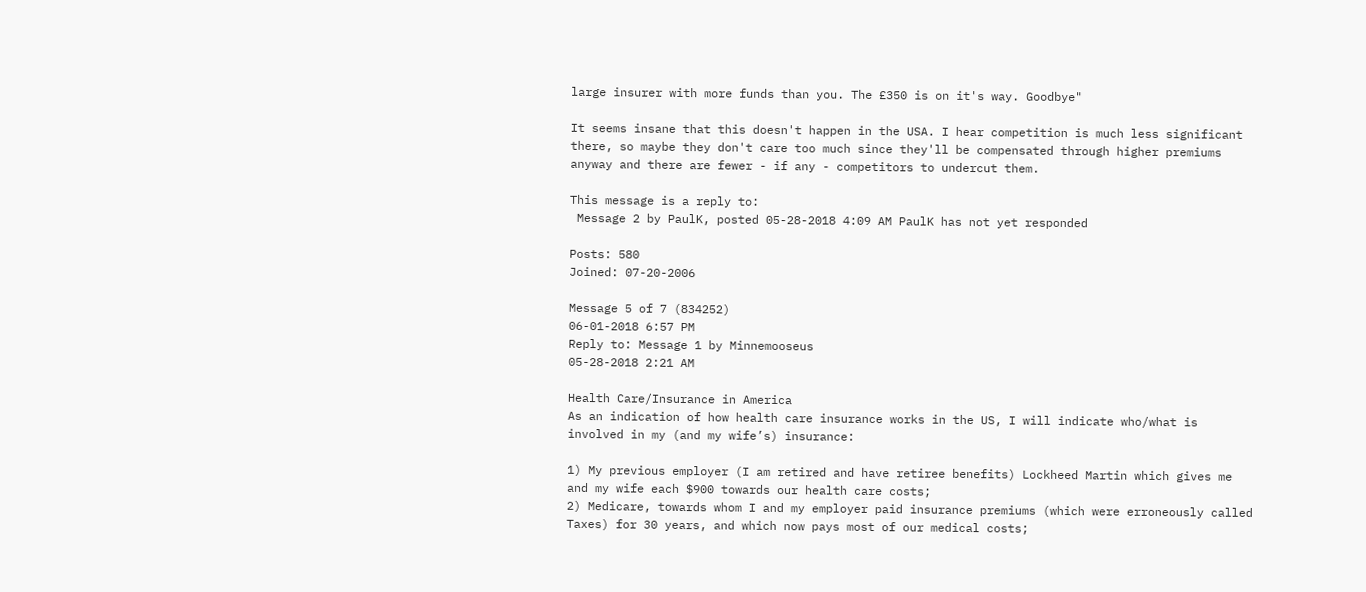large insurer with more funds than you. The £350 is on it's way. Goodbye"

It seems insane that this doesn't happen in the USA. I hear competition is much less significant there, so maybe they don't care too much since they'll be compensated through higher premiums anyway and there are fewer - if any - competitors to undercut them.

This message is a reply to:
 Message 2 by PaulK, posted 05-28-2018 4:09 AM PaulK has not yet responded

Posts: 580
Joined: 07-20-2006

Message 5 of 7 (834252)
06-01-2018 6:57 PM
Reply to: Message 1 by Minnemooseus
05-28-2018 2:21 AM

Health Care/Insurance in America
As an indication of how health care insurance works in the US, I will indicate who/what is involved in my (and my wife’s) insurance:

1) My previous employer (I am retired and have retiree benefits) Lockheed Martin which gives me and my wife each $900 towards our health care costs;
2) Medicare, towards whom I and my employer paid insurance premiums (which were erroneously called Taxes) for 30 years, and which now pays most of our medical costs;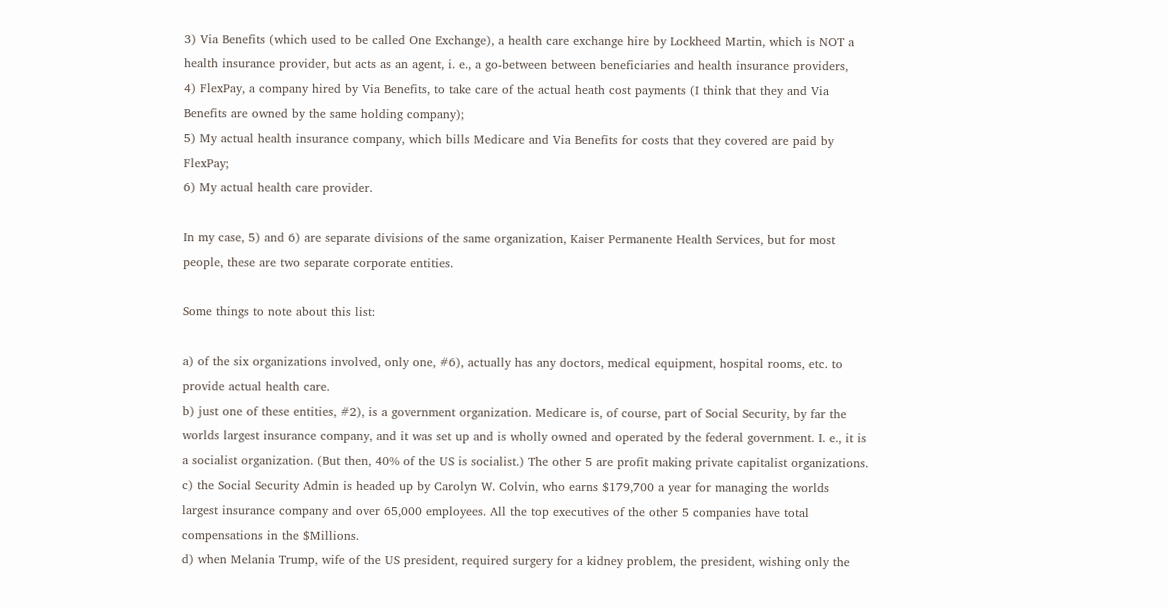3) Via Benefits (which used to be called One Exchange), a health care exchange hire by Lockheed Martin, which is NOT a health insurance provider, but acts as an agent, i. e., a go-between between beneficiaries and health insurance providers,
4) FlexPay, a company hired by Via Benefits, to take care of the actual heath cost payments (I think that they and Via Benefits are owned by the same holding company);
5) My actual health insurance company, which bills Medicare and Via Benefits for costs that they covered are paid by FlexPay;
6) My actual health care provider.

In my case, 5) and 6) are separate divisions of the same organization, Kaiser Permanente Health Services, but for most people, these are two separate corporate entities.

Some things to note about this list:

a) of the six organizations involved, only one, #6), actually has any doctors, medical equipment, hospital rooms, etc. to provide actual health care.
b) just one of these entities, #2), is a government organization. Medicare is, of course, part of Social Security, by far the worlds largest insurance company, and it was set up and is wholly owned and operated by the federal government. I. e., it is a socialist organization. (But then, 40% of the US is socialist.) The other 5 are profit making private capitalist organizations.
c) the Social Security Admin is headed up by Carolyn W. Colvin, who earns $179,700 a year for managing the worlds largest insurance company and over 65,000 employees. All the top executives of the other 5 companies have total compensations in the $Millions.
d) when Melania Trump, wife of the US president, required surgery for a kidney problem, the president, wishing only the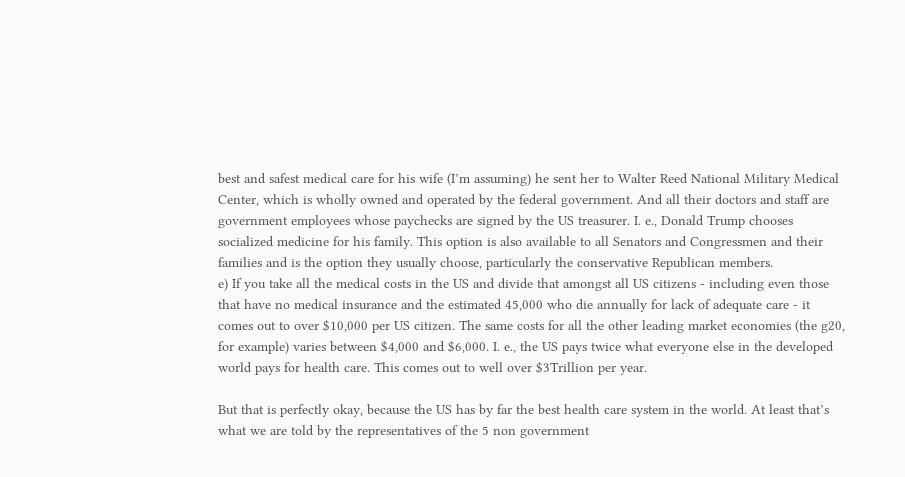best and safest medical care for his wife (I’m assuming) he sent her to Walter Reed National Military Medical Center, which is wholly owned and operated by the federal government. And all their doctors and staff are government employees whose paychecks are signed by the US treasurer. I. e., Donald Trump chooses socialized medicine for his family. This option is also available to all Senators and Congressmen and their families and is the option they usually choose, particularly the conservative Republican members.
e) If you take all the medical costs in the US and divide that amongst all US citizens - including even those that have no medical insurance and the estimated 45,000 who die annually for lack of adequate care - it comes out to over $10,000 per US citizen. The same costs for all the other leading market economies (the g20, for example) varies between $4,000 and $6,000. I. e., the US pays twice what everyone else in the developed world pays for health care. This comes out to well over $3Trillion per year.

But that is perfectly okay, because the US has by far the best health care system in the world. At least that’s what we are told by the representatives of the 5 non government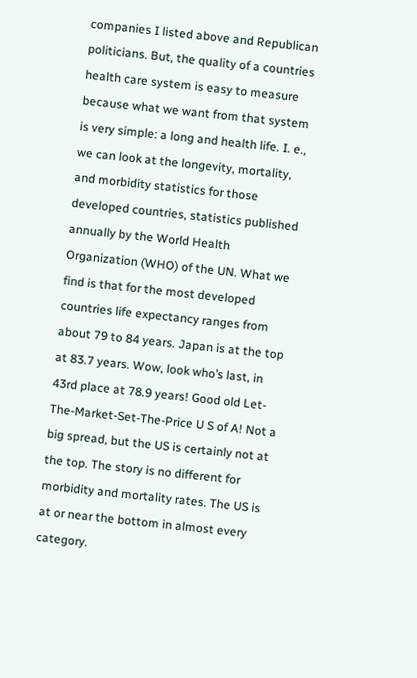companies I listed above and Republican politicians. But, the quality of a countries health care system is easy to measure because what we want from that system is very simple: a long and health life. I. e., we can look at the longevity, mortality, and morbidity statistics for those developed countries, statistics published annually by the World Health Organization (WHO) of the UN. What we find is that for the most developed countries life expectancy ranges from about 79 to 84 years. Japan is at the top at 83.7 years. Wow, look who’s last, in 43rd place at 78.9 years! Good old Let-The-Market-Set-The-Price U S of A! Not a big spread, but the US is certainly not at the top. The story is no different for morbidity and mortality rates. The US is at or near the bottom in almost every category.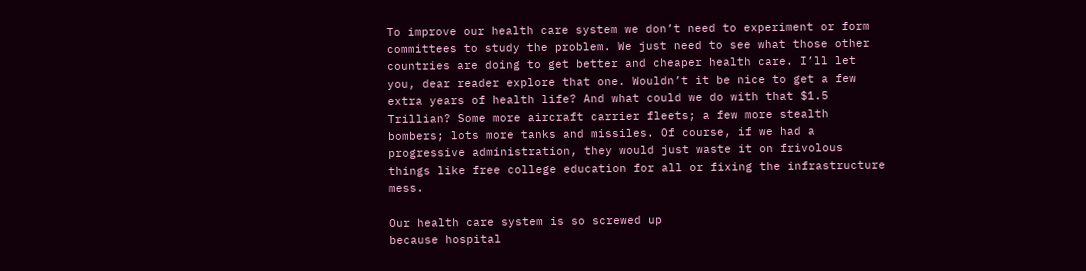To improve our health care system we don’t need to experiment or form committees to study the problem. We just need to see what those other countries are doing to get better and cheaper health care. I’ll let you, dear reader explore that one. Wouldn’t it be nice to get a few extra years of health life? And what could we do with that $1.5 Trillian? Some more aircraft carrier fleets; a few more stealth bombers; lots more tanks and missiles. Of course, if we had a progressive administration, they would just waste it on frivolous things like free college education for all or fixing the infrastructure mess.

Our health care system is so screwed up
because hospital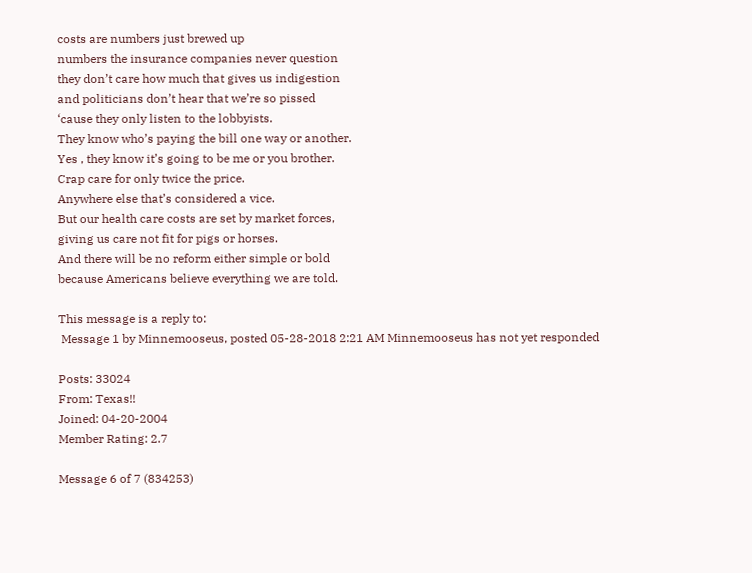costs are numbers just brewed up
numbers the insurance companies never question
they don’t care how much that gives us indigestion
and politicians don’t hear that we’re so pissed
‘cause they only listen to the lobbyists.
They know who’s paying the bill one way or another.
Yes , they know it’s going to be me or you brother.
Crap care for only twice the price.
Anywhere else that’s considered a vice.
But our health care costs are set by market forces,
giving us care not fit for pigs or horses.
And there will be no reform either simple or bold
because Americans believe everything we are told.

This message is a reply to:
 Message 1 by Minnemooseus, posted 05-28-2018 2:21 AM Minnemooseus has not yet responded

Posts: 33024
From: Texas!!
Joined: 04-20-2004
Member Rating: 2.7

Message 6 of 7 (834253)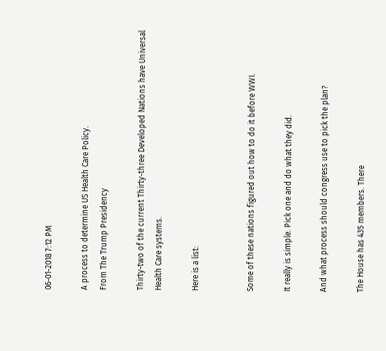06-01-2018 7:12 PM

A process to determine US Health Care Policy.
From The Trump Presidency

Thirty-two of the current Thirty-three Developed Nations have Universal Health Care systems.

Here is a list:


Some of these nations figured out how to do it before WWI.

It really is simple. Pick one and do what they did.

And what process should congress use to pick the plan?

The House has 435 members. There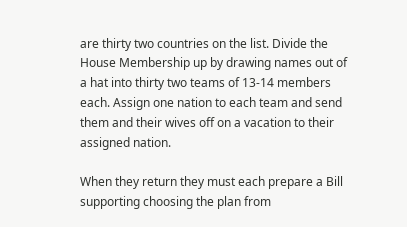are thirty two countries on the list. Divide the House Membership up by drawing names out of a hat into thirty two teams of 13-14 members each. Assign one nation to each team and send them and their wives off on a vacation to their assigned nation.

When they return they must each prepare a Bill supporting choosing the plan from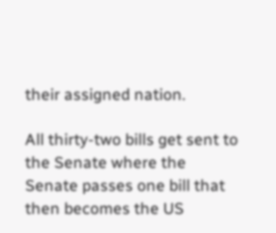their assigned nation.

All thirty-two bills get sent to the Senate where the Senate passes one bill that then becomes the US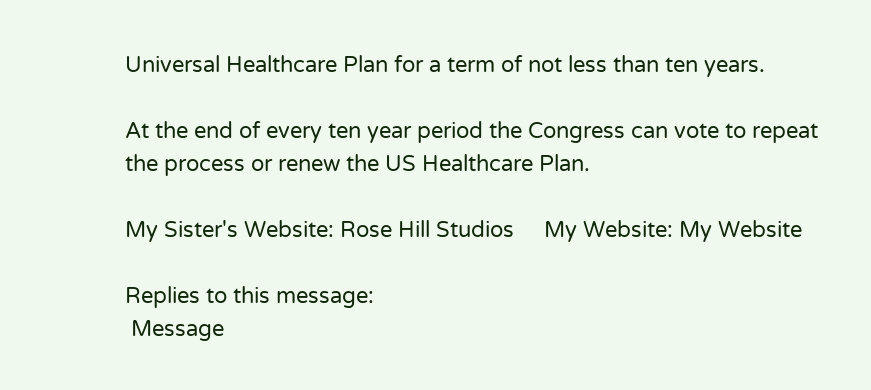Universal Healthcare Plan for a term of not less than ten years.

At the end of every ten year period the Congress can vote to repeat the process or renew the US Healthcare Plan.

My Sister's Website: Rose Hill Studios     My Website: My Website

Replies to this message:
 Message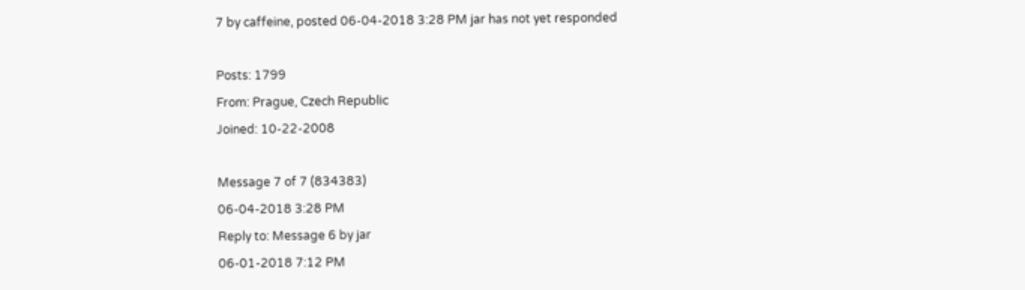7 by caffeine, posted 06-04-2018 3:28 PM jar has not yet responded

Posts: 1799
From: Prague, Czech Republic
Joined: 10-22-2008

Message 7 of 7 (834383)
06-04-2018 3:28 PM
Reply to: Message 6 by jar
06-01-2018 7:12 PM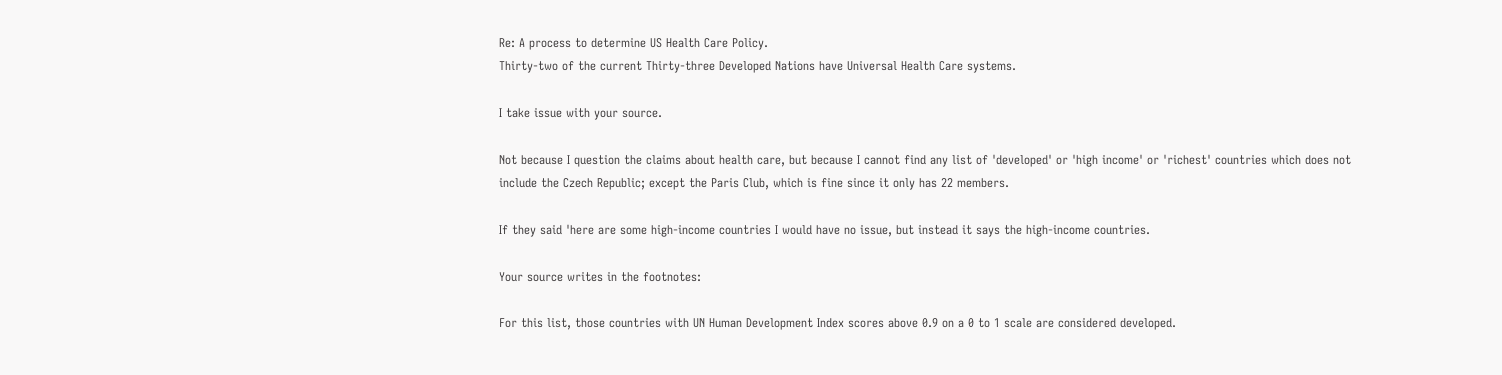Re: A process to determine US Health Care Policy.
Thirty-two of the current Thirty-three Developed Nations have Universal Health Care systems.

I take issue with your source.

Not because I question the claims about health care, but because I cannot find any list of 'developed' or 'high income' or 'richest' countries which does not include the Czech Republic; except the Paris Club, which is fine since it only has 22 members.

If they said 'here are some high-income countries I would have no issue, but instead it says the high-income countries.

Your source writes in the footnotes:

For this list, those countries with UN Human Development Index scores above 0.9 on a 0 to 1 scale are considered developed.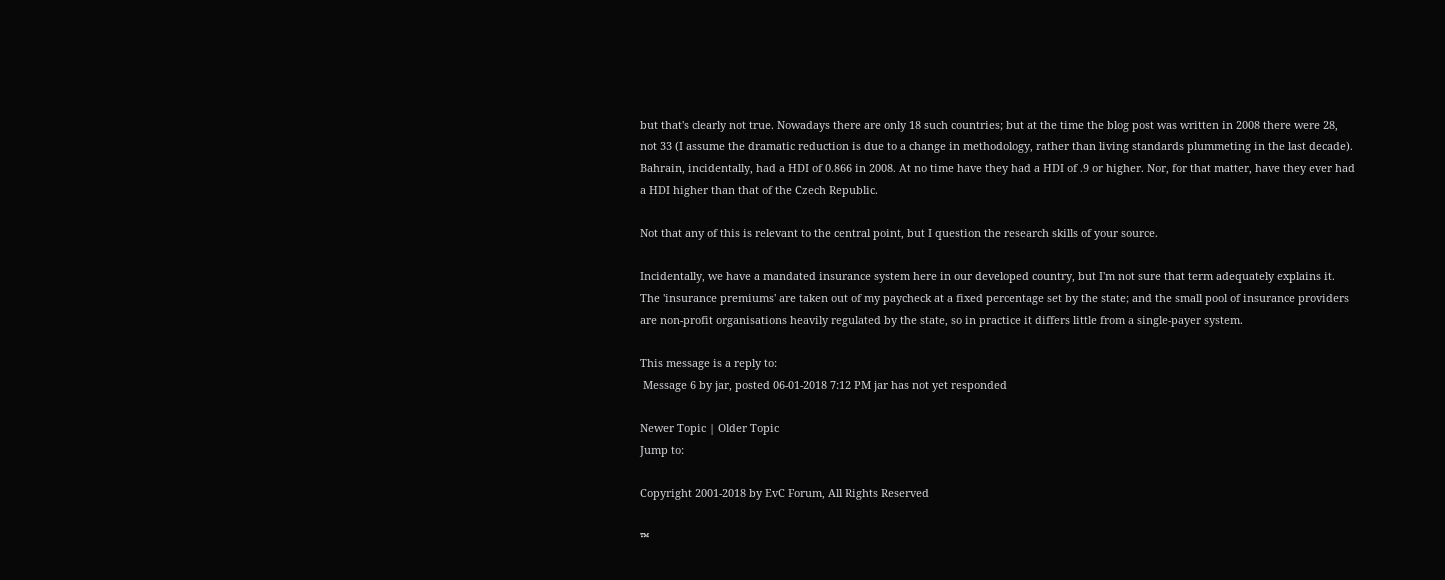but that's clearly not true. Nowadays there are only 18 such countries; but at the time the blog post was written in 2008 there were 28, not 33 (I assume the dramatic reduction is due to a change in methodology, rather than living standards plummeting in the last decade). Bahrain, incidentally, had a HDI of 0.866 in 2008. At no time have they had a HDI of .9 or higher. Nor, for that matter, have they ever had a HDI higher than that of the Czech Republic.

Not that any of this is relevant to the central point, but I question the research skills of your source.

Incidentally, we have a mandated insurance system here in our developed country, but I'm not sure that term adequately explains it. The 'insurance premiums' are taken out of my paycheck at a fixed percentage set by the state; and the small pool of insurance providers are non-profit organisations heavily regulated by the state, so in practice it differs little from a single-payer system.

This message is a reply to:
 Message 6 by jar, posted 06-01-2018 7:12 PM jar has not yet responded

Newer Topic | Older Topic
Jump to:

Copyright 2001-2018 by EvC Forum, All Rights Reserved

™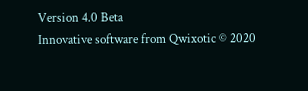Version 4.0 Beta
Innovative software from Qwixotic © 2020